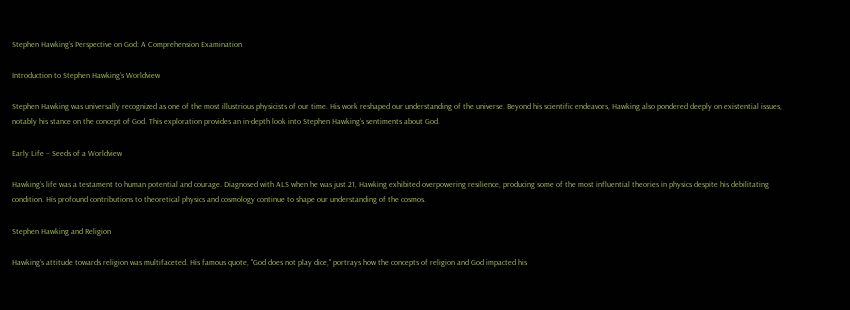Stephen Hawking’s Perspective on God: A Comprehension Examination

Introduction to Stephen Hawking’s Worldview

Stephen Hawking was universally recognized as one of the most illustrious physicists of our time. His work reshaped our understanding of the universe. Beyond his scientific endeavors, Hawking also pondered deeply on existential issues, notably his stance on the concept of God. This exploration provides an in-depth look into Stephen Hawking’s sentiments about God.

Early Life – Seeds of a Worldview

Hawking’s life was a testament to human potential and courage. Diagnosed with ALS when he was just 21, Hawking exhibited overpowering resilience, producing some of the most influential theories in physics despite his debilitating condition. His profound contributions to theoretical physics and cosmology continue to shape our understanding of the cosmos.

Stephen Hawking and Religion

Hawking’s attitude towards religion was multifaceted. His famous quote, "God does not play dice," portrays how the concepts of religion and God impacted his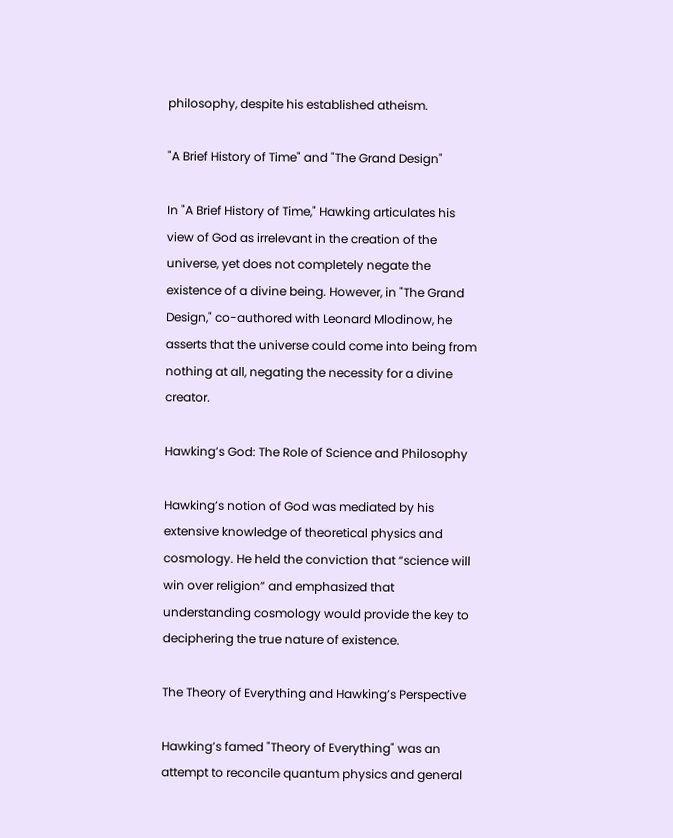philosophy, despite his established atheism.

"A Brief History of Time" and "The Grand Design"

In "A Brief History of Time," Hawking articulates his view of God as irrelevant in the creation of the universe, yet does not completely negate the existence of a divine being. However, in "The Grand Design," co-authored with Leonard Mlodinow, he asserts that the universe could come into being from nothing at all, negating the necessity for a divine creator.

Hawking’s God: The Role of Science and Philosophy

Hawking’s notion of God was mediated by his extensive knowledge of theoretical physics and cosmology. He held the conviction that “science will win over religion” and emphasized that understanding cosmology would provide the key to deciphering the true nature of existence.

The Theory of Everything and Hawking’s Perspective

Hawking’s famed "Theory of Everything" was an attempt to reconcile quantum physics and general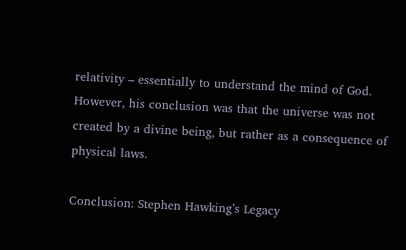relativity – essentially to understand the mind of God. However, his conclusion was that the universe was not created by a divine being, but rather as a consequence of physical laws.

Conclusion: Stephen Hawking’s Legacy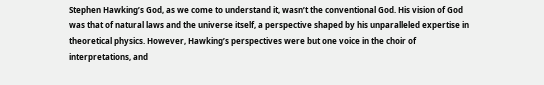Stephen Hawking’s God, as we come to understand it, wasn’t the conventional God. His vision of God was that of natural laws and the universe itself, a perspective shaped by his unparalleled expertise in theoretical physics. However, Hawking’s perspectives were but one voice in the choir of interpretations, and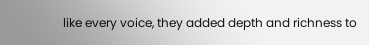like every voice, they added depth and richness to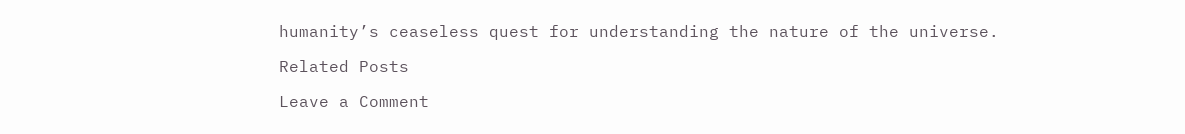humanity’s ceaseless quest for understanding the nature of the universe.

Related Posts

Leave a Comment